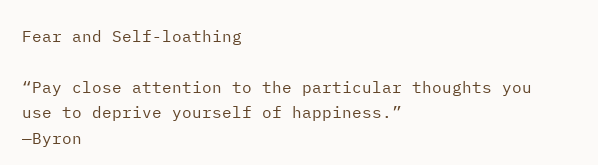Fear and Self-loathing

“Pay close attention to the particular thoughts you use to deprive yourself of happiness.”
—Byron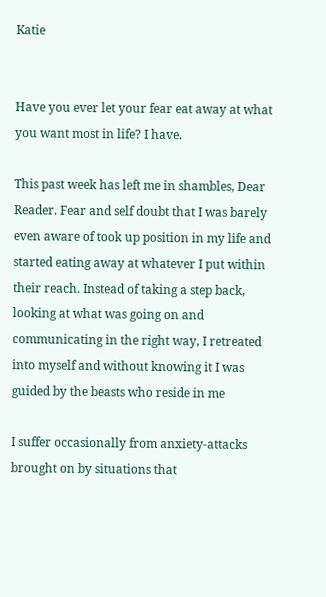Katie


Have you ever let your fear eat away at what you want most in life? I have.

This past week has left me in shambles, Dear Reader. Fear and self doubt that I was barely even aware of took up position in my life and started eating away at whatever I put within their reach. Instead of taking a step back, looking at what was going on and communicating in the right way, I retreated into myself and without knowing it I was guided by the beasts who reside in me

I suffer occasionally from anxiety-attacks brought on by situations that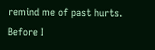remind me of past hurts. Before I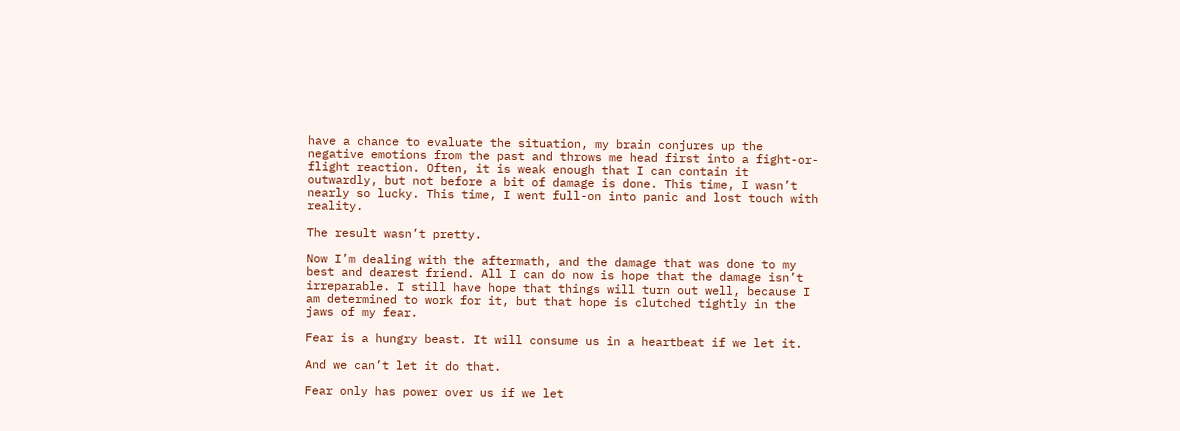have a chance to evaluate the situation, my brain conjures up the negative emotions from the past and throws me head first into a fight-or-flight reaction. Often, it is weak enough that I can contain it outwardly, but not before a bit of damage is done. This time, I wasn’t nearly so lucky. This time, I went full-on into panic and lost touch with reality.

The result wasn’t pretty.

Now I’m dealing with the aftermath, and the damage that was done to my best and dearest friend. All I can do now is hope that the damage isn’t irreparable. I still have hope that things will turn out well, because I am determined to work for it, but that hope is clutched tightly in the jaws of my fear.

Fear is a hungry beast. It will consume us in a heartbeat if we let it.

And we can’t let it do that.

Fear only has power over us if we let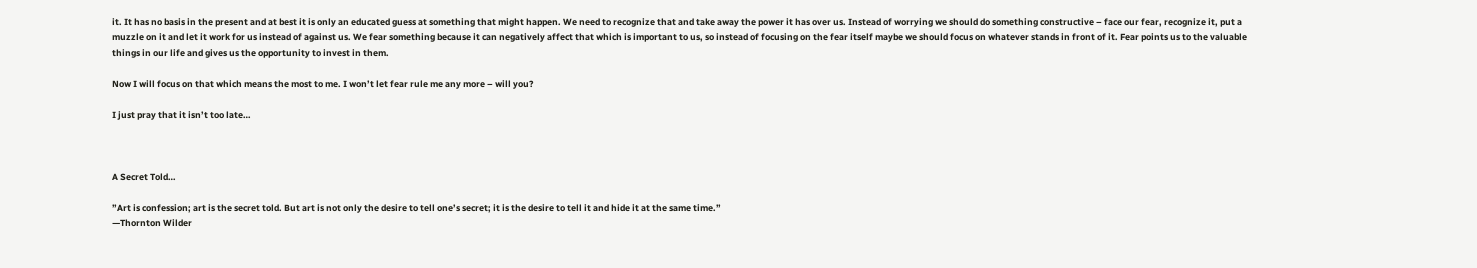it. It has no basis in the present and at best it is only an educated guess at something that might happen. We need to recognize that and take away the power it has over us. Instead of worrying we should do something constructive – face our fear, recognize it, put a muzzle on it and let it work for us instead of against us. We fear something because it can negatively affect that which is important to us, so instead of focusing on the fear itself maybe we should focus on whatever stands in front of it. Fear points us to the valuable things in our life and gives us the opportunity to invest in them.

Now I will focus on that which means the most to me. I won’t let fear rule me any more – will you?

I just pray that it isn’t too late…



A Secret Told…

”Art is confession; art is the secret told. But art is not only the desire to tell one’s secret; it is the desire to tell it and hide it at the same time.”
—Thornton Wilder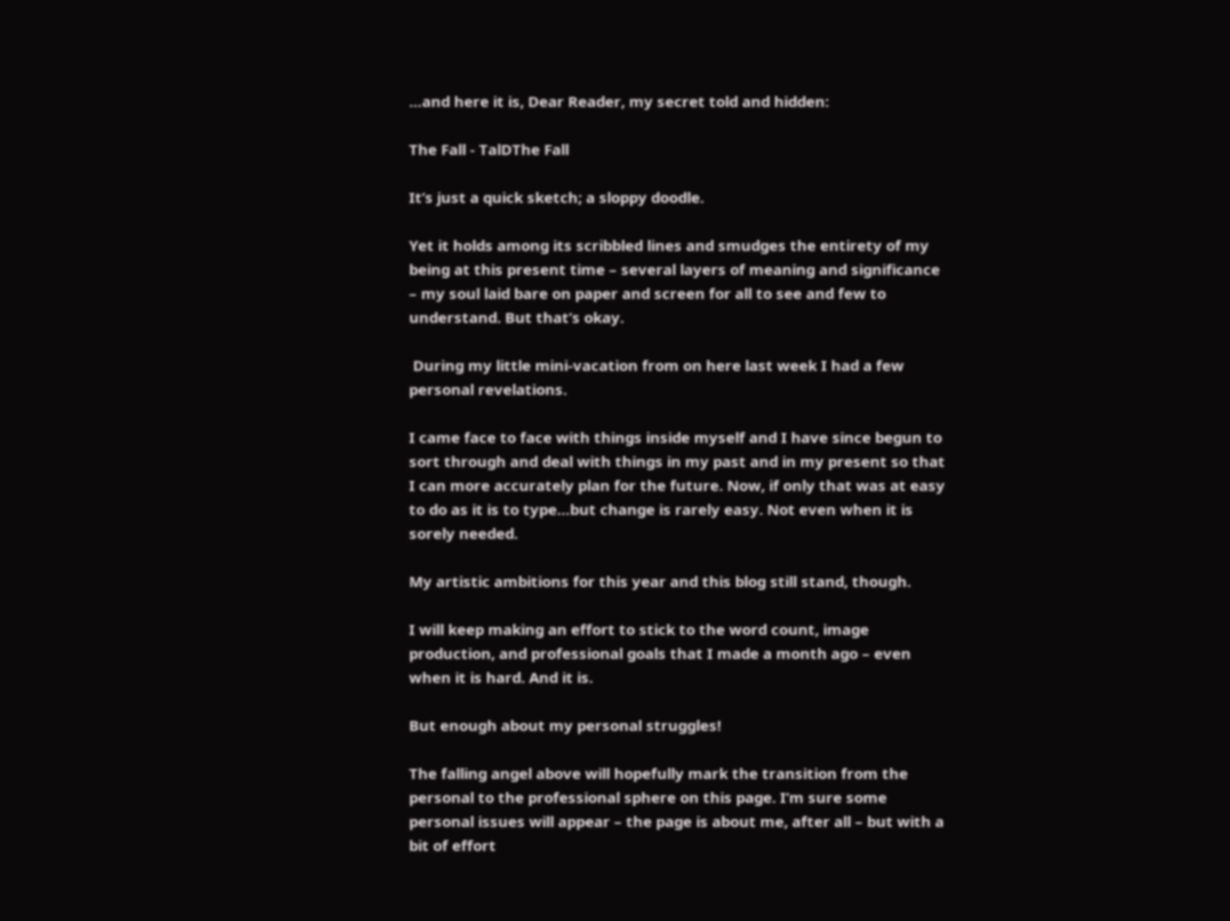…and here it is, Dear Reader, my secret told and hidden:

The Fall - TalDThe Fall

It’s just a quick sketch; a sloppy doodle.

Yet it holds among its scribbled lines and smudges the entirety of my being at this present time – several layers of meaning and significance – my soul laid bare on paper and screen for all to see and few to understand. But that’s okay.

 During my little mini-vacation from on here last week I had a few personal revelations.

I came face to face with things inside myself and I have since begun to sort through and deal with things in my past and in my present so that I can more accurately plan for the future. Now, if only that was at easy to do as it is to type…but change is rarely easy. Not even when it is sorely needed.

My artistic ambitions for this year and this blog still stand, though.

I will keep making an effort to stick to the word count, image production, and professional goals that I made a month ago – even when it is hard. And it is.

But enough about my personal struggles!

The falling angel above will hopefully mark the transition from the personal to the professional sphere on this page. I’m sure some personal issues will appear – the page is about me, after all – but with a bit of effort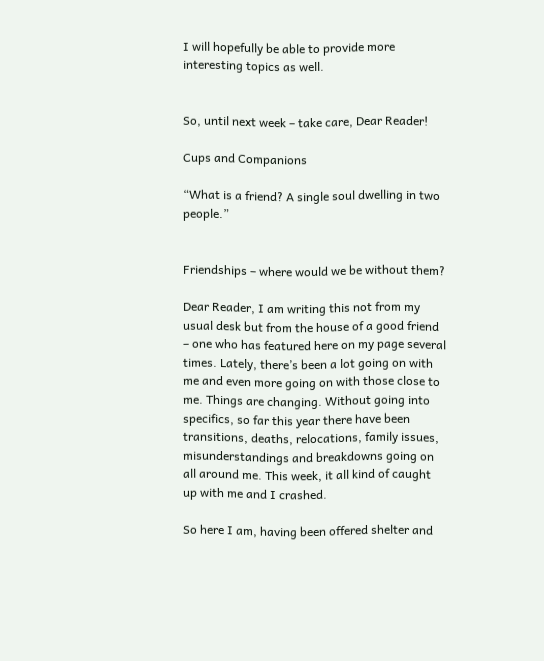I will hopefully be able to provide more interesting topics as well.


So, until next week – take care, Dear Reader!

Cups and Companions

“What is a friend? A single soul dwelling in two people.”


Friendships – where would we be without them?

Dear Reader, I am writing this not from my usual desk but from the house of a good friend – one who has featured here on my page several times. Lately, there’s been a lot going on with me and even more going on with those close to me. Things are changing. Without going into specifics, so far this year there have been transitions, deaths, relocations, family issues, misunderstandings and breakdowns going on all around me. This week, it all kind of caught up with me and I crashed.

So here I am, having been offered shelter and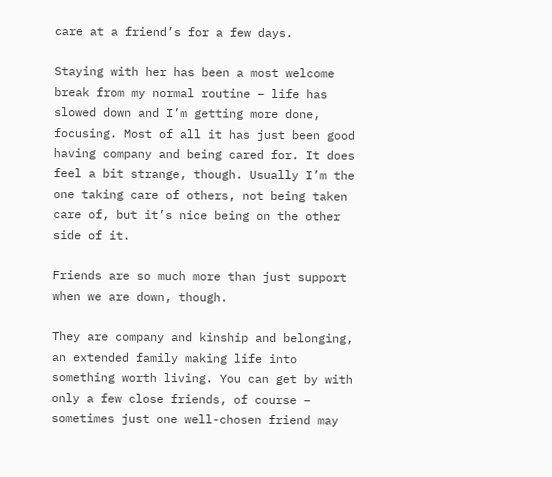care at a friend’s for a few days.

Staying with her has been a most welcome break from my normal routine – life has slowed down and I’m getting more done, focusing. Most of all it has just been good having company and being cared for. It does feel a bit strange, though. Usually I’m the one taking care of others, not being taken care of, but it’s nice being on the other side of it.

Friends are so much more than just support when we are down, though.

They are company and kinship and belonging, an extended family making life into something worth living. You can get by with only a few close friends, of course – sometimes just one well-chosen friend may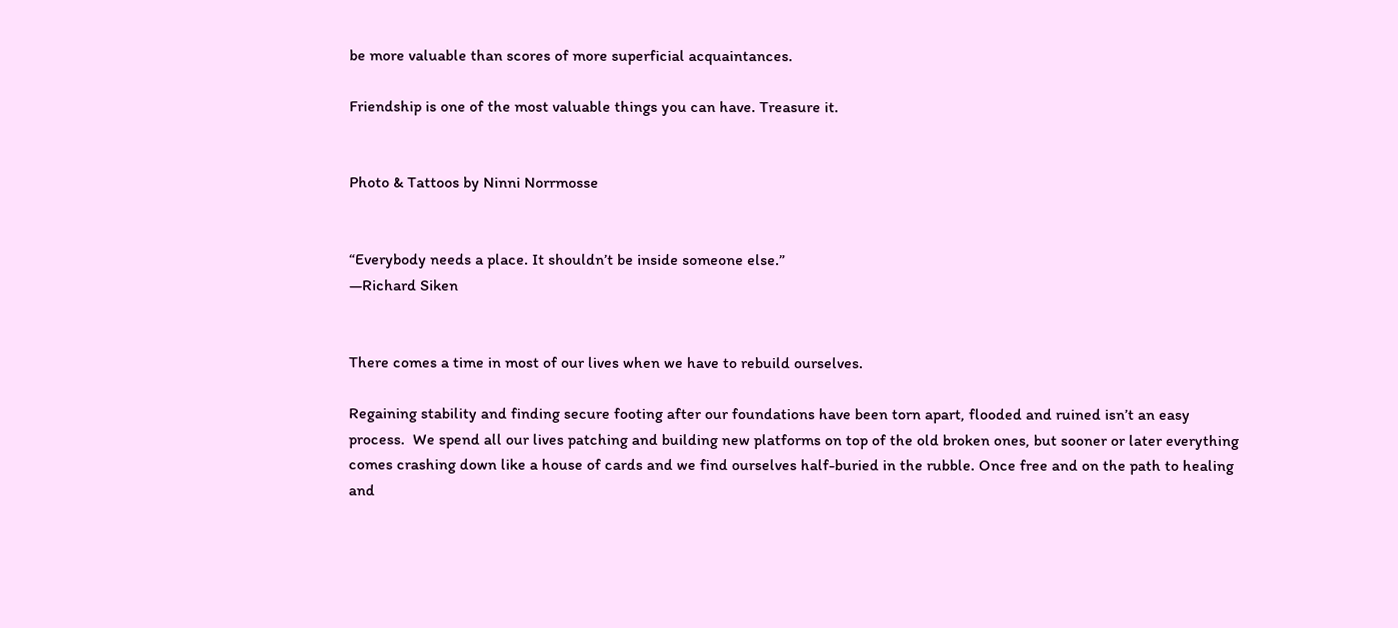be more valuable than scores of more superficial acquaintances.

Friendship is one of the most valuable things you can have. Treasure it.


Photo & Tattoos by Ninni Norrmosse


“Everybody needs a place. It shouldn’t be inside someone else.”
—Richard Siken


There comes a time in most of our lives when we have to rebuild ourselves.

Regaining stability and finding secure footing after our foundations have been torn apart, flooded and ruined isn’t an easy process.  We spend all our lives patching and building new platforms on top of the old broken ones, but sooner or later everything comes crashing down like a house of cards and we find ourselves half-buried in the rubble. Once free and on the path to healing and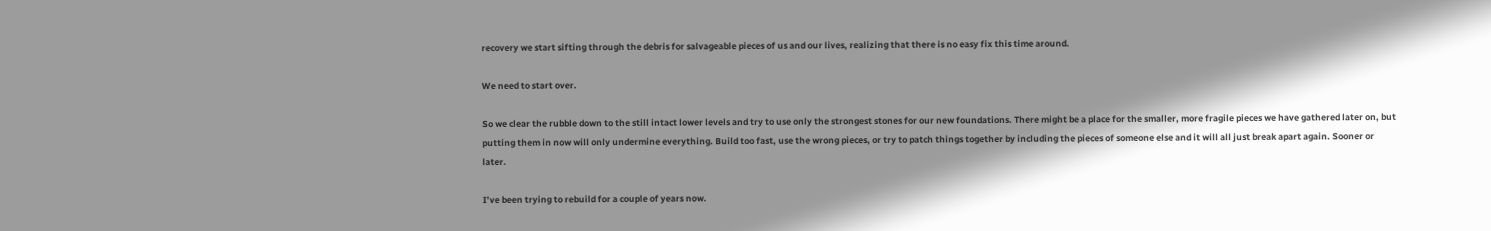recovery we start sifting through the debris for salvageable pieces of us and our lives, realizing that there is no easy fix this time around.

We need to start over.

So we clear the rubble down to the still intact lower levels and try to use only the strongest stones for our new foundations. There might be a place for the smaller, more fragile pieces we have gathered later on, but putting them in now will only undermine everything. Build too fast, use the wrong pieces, or try to patch things together by including the pieces of someone else and it will all just break apart again. Sooner or later.

I’ve been trying to rebuild for a couple of years now.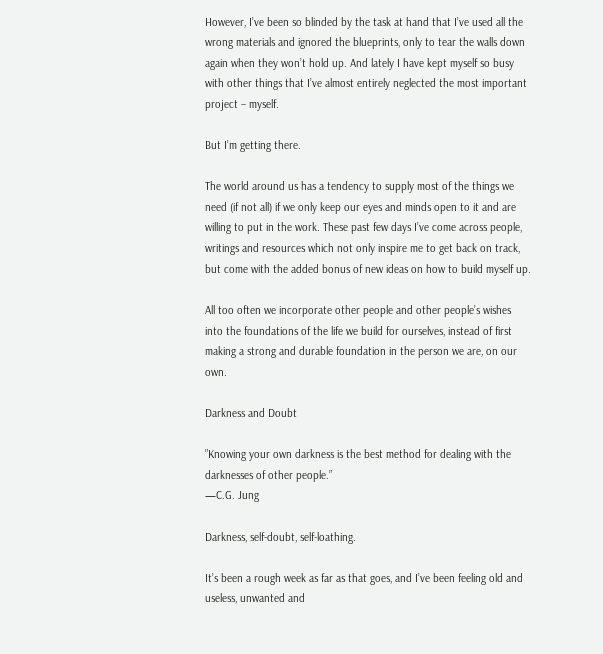However, I’ve been so blinded by the task at hand that I’ve used all the wrong materials and ignored the blueprints, only to tear the walls down again when they won’t hold up. And lately I have kept myself so busy with other things that I’ve almost entirely neglected the most important project – myself.

But I’m getting there.

The world around us has a tendency to supply most of the things we need (if not all) if we only keep our eyes and minds open to it and are willing to put in the work. These past few days I’ve come across people, writings and resources which not only inspire me to get back on track, but come with the added bonus of new ideas on how to build myself up.

All too often we incorporate other people and other people’s wishes into the foundations of the life we build for ourselves, instead of first making a strong and durable foundation in the person we are, on our own.

Darkness and Doubt

”Knowing your own darkness is the best method for dealing with the darknesses of other people.”
—C.G. Jung

Darkness, self-doubt, self-loathing.

It’s been a rough week as far as that goes, and I’ve been feeling old and useless, unwanted and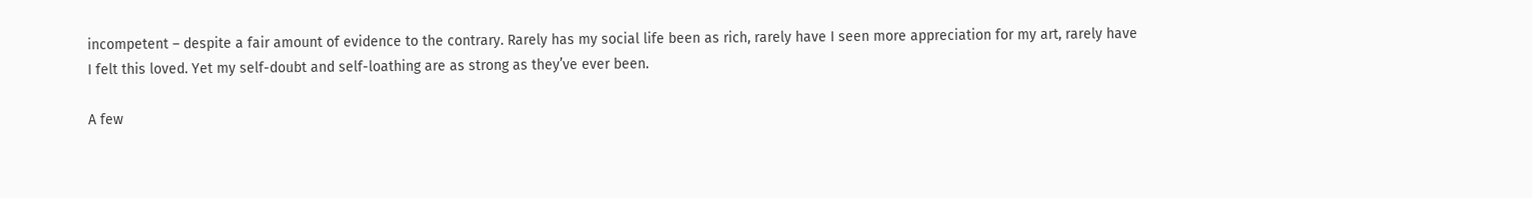incompetent – despite a fair amount of evidence to the contrary. Rarely has my social life been as rich, rarely have I seen more appreciation for my art, rarely have I felt this loved. Yet my self-doubt and self-loathing are as strong as they’ve ever been.

A few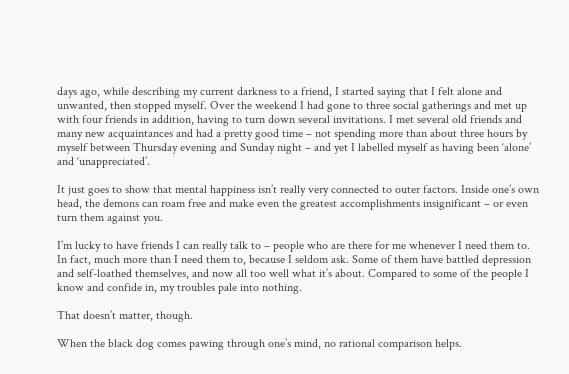days ago, while describing my current darkness to a friend, I started saying that I felt alone and unwanted, then stopped myself. Over the weekend I had gone to three social gatherings and met up with four friends in addition, having to turn down several invitations. I met several old friends and many new acquaintances and had a pretty good time – not spending more than about three hours by myself between Thursday evening and Sunday night – and yet I labelled myself as having been ‘alone’ and ‘unappreciated’.

It just goes to show that mental happiness isn’t really very connected to outer factors. Inside one’s own head, the demons can roam free and make even the greatest accomplishments insignificant – or even turn them against you.

I’m lucky to have friends I can really talk to – people who are there for me whenever I need them to. In fact, much more than I need them to, because I seldom ask. Some of them have battled depression and self-loathed themselves, and now all too well what it’s about. Compared to some of the people I know and confide in, my troubles pale into nothing.

That doesn’t matter, though.

When the black dog comes pawing through one’s mind, no rational comparison helps.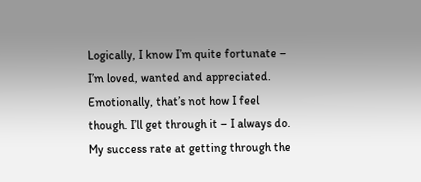Logically, I know I’m quite fortunate – I’m loved, wanted and appreciated. Emotionally, that’s not how I feel though. I’ll get through it – I always do. My success rate at getting through the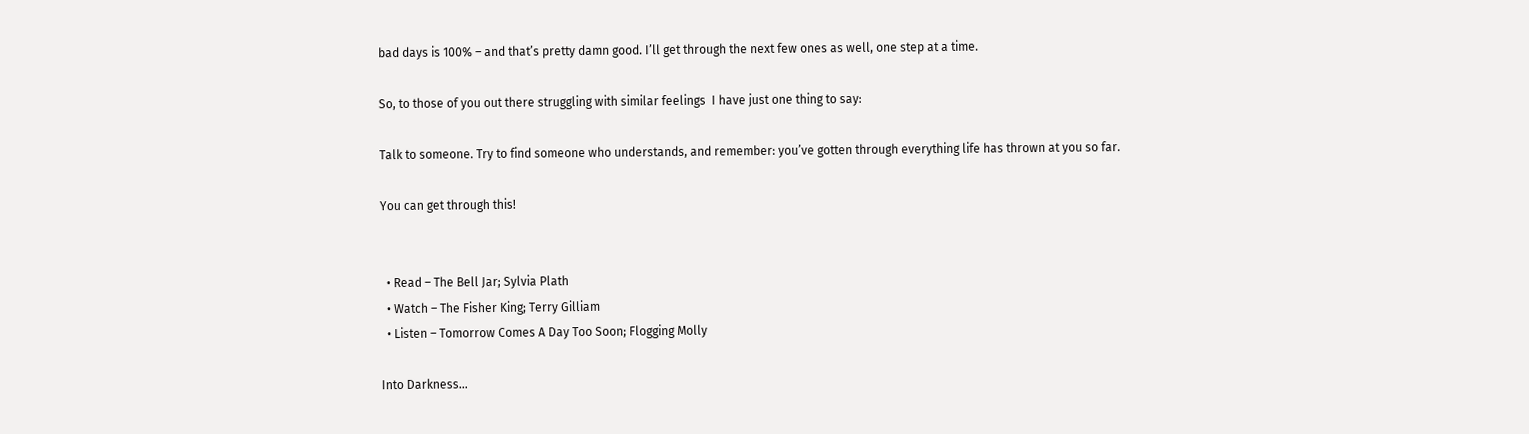bad days is 100% – and that’s pretty damn good. I’ll get through the next few ones as well, one step at a time.

So, to those of you out there struggling with similar feelings  I have just one thing to say:

Talk to someone. Try to find someone who understands, and remember: you’ve gotten through everything life has thrown at you so far.

You can get through this!


  • Read – The Bell Jar; Sylvia Plath
  • Watch – The Fisher King; Terry Gilliam
  • Listen – Tomorrow Comes A Day Too Soon; Flogging Molly

Into Darkness…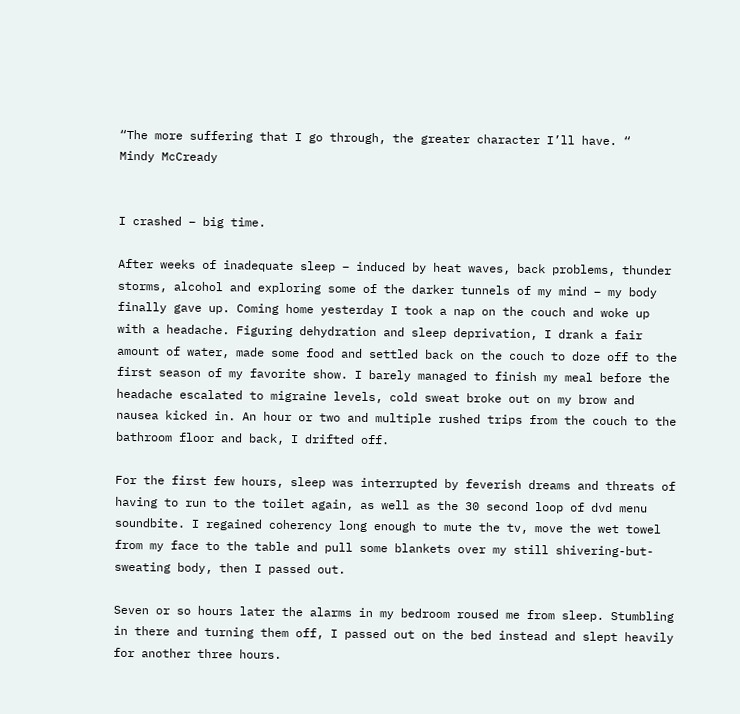“The more suffering that I go through, the greater character I’ll have. “
Mindy McCready


I crashed – big time.

After weeks of inadequate sleep – induced by heat waves, back problems, thunder storms, alcohol and exploring some of the darker tunnels of my mind – my body finally gave up. Coming home yesterday I took a nap on the couch and woke up with a headache. Figuring dehydration and sleep deprivation, I drank a fair amount of water, made some food and settled back on the couch to doze off to the first season of my favorite show. I barely managed to finish my meal before the headache escalated to migraine levels, cold sweat broke out on my brow and nausea kicked in. An hour or two and multiple rushed trips from the couch to the bathroom floor and back, I drifted off.

For the first few hours, sleep was interrupted by feverish dreams and threats of having to run to the toilet again, as well as the 30 second loop of dvd menu soundbite. I regained coherency long enough to mute the tv, move the wet towel from my face to the table and pull some blankets over my still shivering-but-sweating body, then I passed out.

Seven or so hours later the alarms in my bedroom roused me from sleep. Stumbling in there and turning them off, I passed out on the bed instead and slept heavily for another three hours.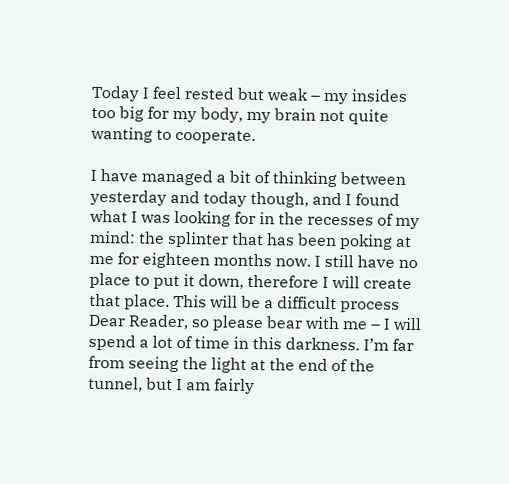Today I feel rested but weak – my insides too big for my body, my brain not quite wanting to cooperate.

I have managed a bit of thinking between yesterday and today though, and I found what I was looking for in the recesses of my mind: the splinter that has been poking at me for eighteen months now. I still have no place to put it down, therefore I will create that place. This will be a difficult process Dear Reader, so please bear with me – I will spend a lot of time in this darkness. I’m far from seeing the light at the end of the tunnel, but I am fairly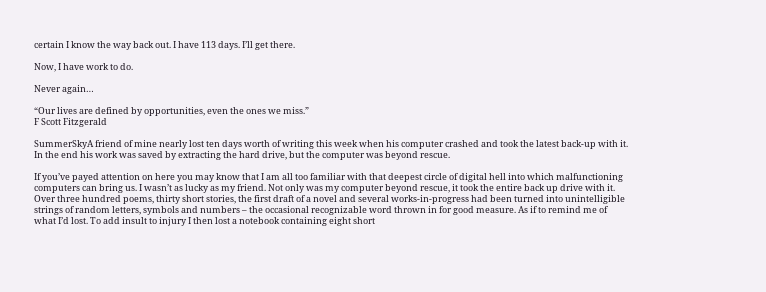certain I know the way back out. I have 113 days. I’ll get there.

Now, I have work to do.

Never again…

“Our lives are defined by opportunities, even the ones we miss.”
F Scott Fitzgerald

SummerSkyA friend of mine nearly lost ten days worth of writing this week when his computer crashed and took the latest back-up with it. In the end his work was saved by extracting the hard drive, but the computer was beyond rescue.

If you’ve payed attention on here you may know that I am all too familiar with that deepest circle of digital hell into which malfunctioning computers can bring us. I wasn’t as lucky as my friend. Not only was my computer beyond rescue, it took the entire back up drive with it. Over three hundred poems, thirty short stories, the first draft of a novel and several works-in-progress had been turned into unintelligible strings of random letters, symbols and numbers – the occasional recognizable word thrown in for good measure. As if to remind me of what I’d lost. To add insult to injury I then lost a notebook containing eight short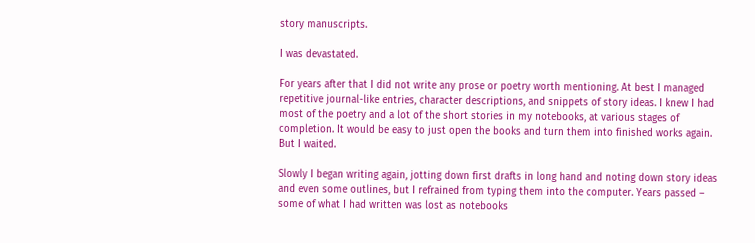story manuscripts.

I was devastated.

For years after that I did not write any prose or poetry worth mentioning. At best I managed repetitive journal-like entries, character descriptions, and snippets of story ideas. I knew I had most of the poetry and a lot of the short stories in my notebooks, at various stages of completion. It would be easy to just open the books and turn them into finished works again. But I waited.

Slowly I began writing again, jotting down first drafts in long hand and noting down story ideas and even some outlines, but I refrained from typing them into the computer. Years passed – some of what I had written was lost as notebooks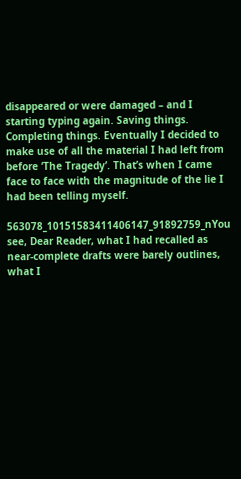disappeared or were damaged – and I starting typing again. Saving things. Completing things. Eventually I decided to make use of all the material I had left from before ‘The Tragedy’. That’s when I came face to face with the magnitude of the lie I had been telling myself.

563078_10151583411406147_91892759_nYou see, Dear Reader, what I had recalled as near-complete drafts were barely outlines, what I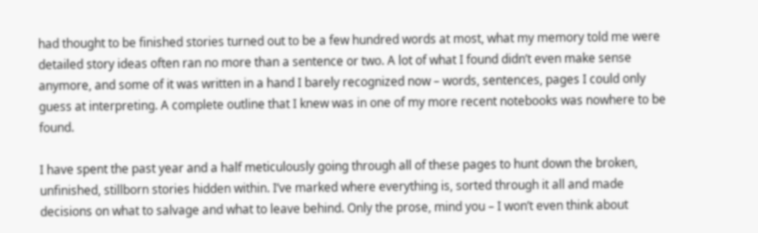had thought to be finished stories turned out to be a few hundred words at most, what my memory told me were detailed story ideas often ran no more than a sentence or two. A lot of what I found didn’t even make sense anymore, and some of it was written in a hand I barely recognized now – words, sentences, pages I could only guess at interpreting. A complete outline that I knew was in one of my more recent notebooks was nowhere to be found.

I have spent the past year and a half meticulously going through all of these pages to hunt down the broken, unfinished, stillborn stories hidden within. I’ve marked where everything is, sorted through it all and made decisions on what to salvage and what to leave behind. Only the prose, mind you – I won’t even think about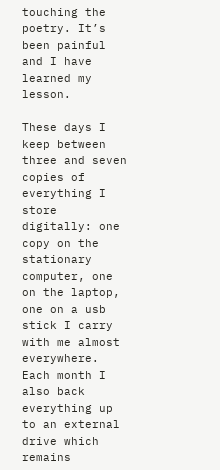touching the poetry. It’s been painful and I have learned my lesson.

These days I keep between three and seven copies of everything I store digitally: one copy on the stationary computer, one on the laptop, one on a usb stick I carry with me almost everywhere. Each month I also back everything up to an external drive which remains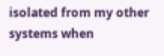isolated from my other systems when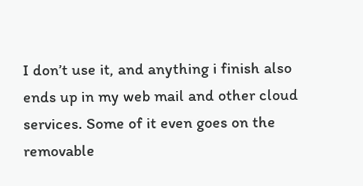I don’t use it, and anything i finish also ends up in my web mail and other cloud services. Some of it even goes on the removable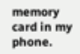memory card in my phone.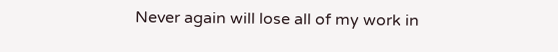Never again will lose all of my work in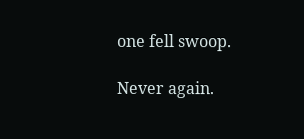one fell swoop.

Never again.